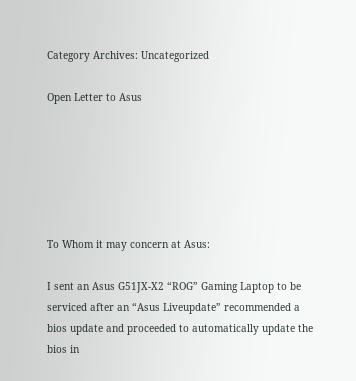Category Archives: Uncategorized

Open Letter to Asus






To Whom it may concern at Asus:

I sent an Asus G51JX-X2 “ROG” Gaming Laptop to be serviced after an “Asus Liveupdate” recommended a bios update and proceeded to automatically update the bios in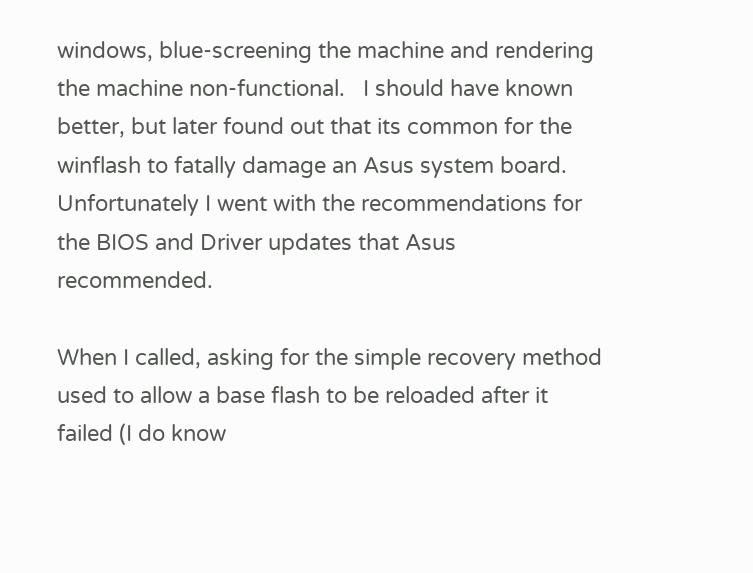windows, blue-screening the machine and rendering the machine non-functional.   I should have known better, but later found out that its common for the winflash to fatally damage an Asus system board.  Unfortunately I went with the recommendations for the BIOS and Driver updates that Asus recommended.

When I called, asking for the simple recovery method used to allow a base flash to be reloaded after it failed (I do know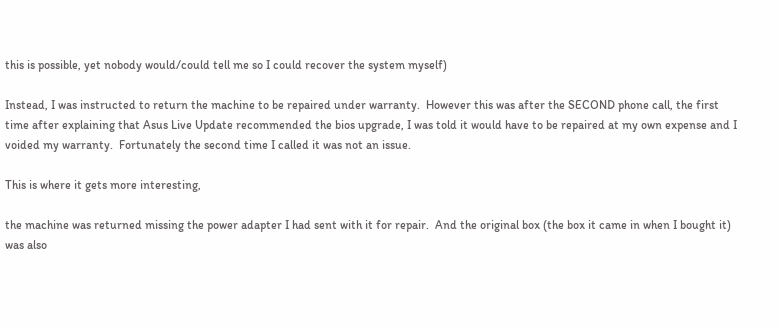this is possible, yet nobody would/could tell me so I could recover the system myself)

Instead, I was instructed to return the machine to be repaired under warranty.  However this was after the SECOND phone call, the first time after explaining that Asus Live Update recommended the bios upgrade, I was told it would have to be repaired at my own expense and I voided my warranty.  Fortunately the second time I called it was not an issue.

This is where it gets more interesting,

the machine was returned missing the power adapter I had sent with it for repair.  And the original box (the box it came in when I bought it) was also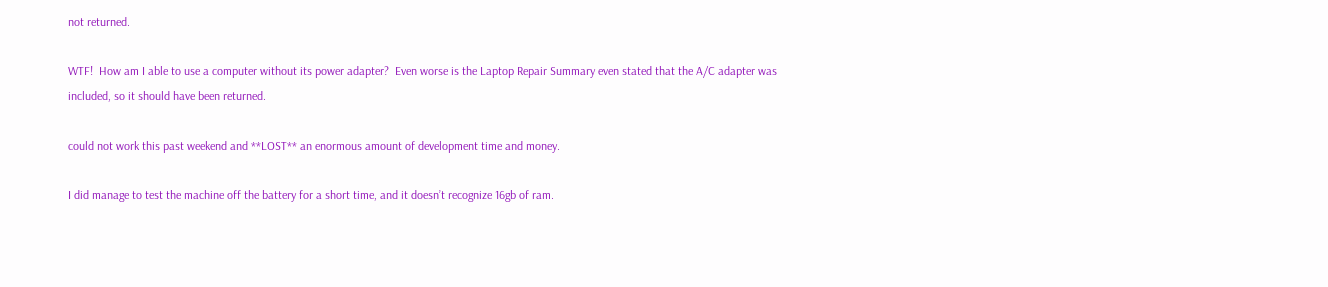not returned.

WTF!  How am I able to use a computer without its power adapter?  Even worse is the Laptop Repair Summary even stated that the A/C adapter was included, so it should have been returned.

could not work this past weekend and **LOST** an enormous amount of development time and money.

I did manage to test the machine off the battery for a short time, and it doesn’t recognize 16gb of ram.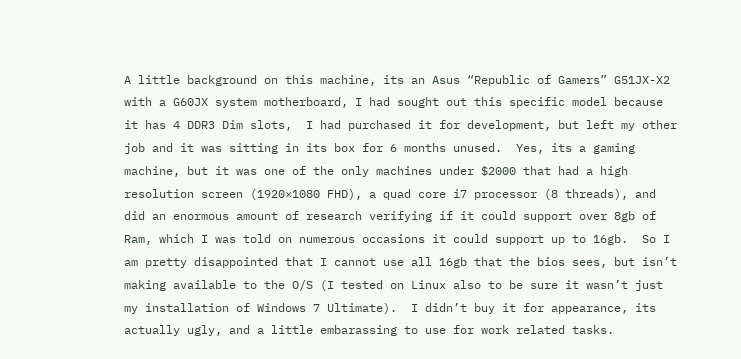A little background on this machine, its an Asus “Republic of Gamers” G51JX-X2 with a G60JX system motherboard, I had sought out this specific model because it has 4 DDR3 Dim slots,  I had purchased it for development, but left my other job and it was sitting in its box for 6 months unused.  Yes, its a gaming machine, but it was one of the only machines under $2000 that had a high resolution screen (1920×1080 FHD), a quad core i7 processor (8 threads), and did an enormous amount of research verifying if it could support over 8gb of Ram, which I was told on numerous occasions it could support up to 16gb.  So I am pretty disappointed that I cannot use all 16gb that the bios sees, but isn’t making available to the O/S (I tested on Linux also to be sure it wasn’t just my installation of Windows 7 Ultimate).  I didn’t buy it for appearance, its actually ugly, and a little embarassing to use for work related tasks.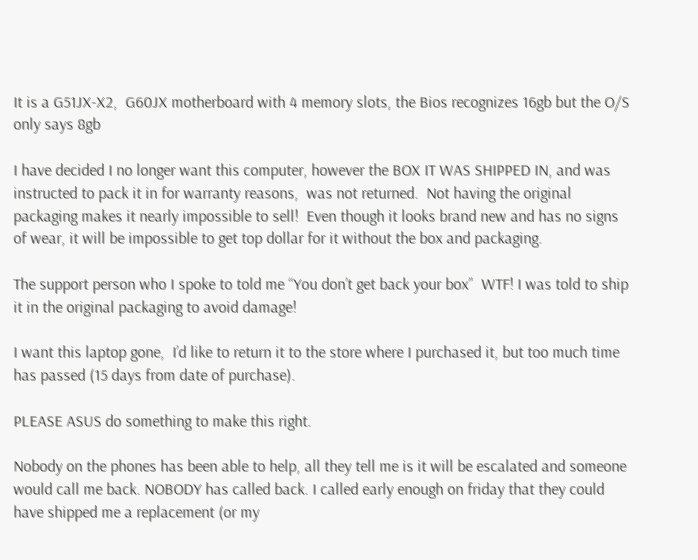It is a G51JX-X2,  G60JX motherboard with 4 memory slots, the Bios recognizes 16gb but the O/S only says 8gb

I have decided I no longer want this computer, however the BOX IT WAS SHIPPED IN, and was instructed to pack it in for warranty reasons,  was not returned.  Not having the original packaging makes it nearly impossible to sell!  Even though it looks brand new and has no signs of wear, it will be impossible to get top dollar for it without the box and packaging.

The support person who I spoke to told me “You don’t get back your box”  WTF! I was told to ship it in the original packaging to avoid damage!

I want this laptop gone,  I’d like to return it to the store where I purchased it, but too much time has passed (15 days from date of purchase).

PLEASE ASUS do something to make this right.

Nobody on the phones has been able to help, all they tell me is it will be escalated and someone would call me back. NOBODY has called back. I called early enough on friday that they could have shipped me a replacement (or my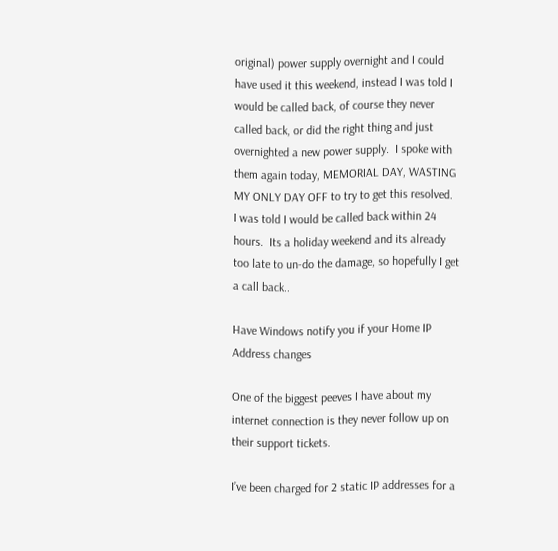original) power supply overnight and I could have used it this weekend, instead I was told I would be called back, of course they never called back, or did the right thing and just overnighted a new power supply.  I spoke with them again today, MEMORIAL DAY, WASTING MY ONLY DAY OFF to try to get this resolved.  I was told I would be called back within 24 hours.  Its a holiday weekend and its already too late to un-do the damage, so hopefully I get a call back..

Have Windows notify you if your Home IP Address changes

One of the biggest peeves I have about my internet connection is they never follow up on their support tickets.

I’ve been charged for 2 static IP addresses for a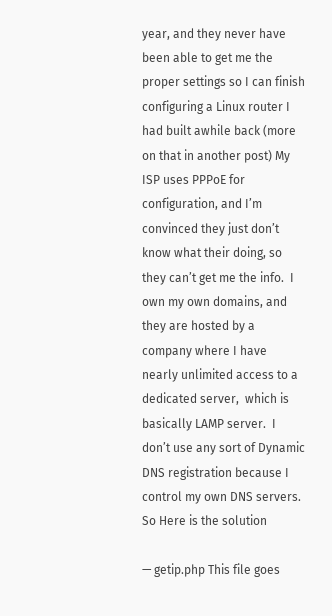year, and they never have been able to get me the proper settings so I can finish configuring a Linux router I had built awhile back (more on that in another post) My ISP uses PPPoE for configuration, and I’m convinced they just don’t know what their doing, so they can’t get me the info.  I own my own domains, and they are hosted by a company where I have nearly unlimited access to a dedicated server,  which is basically LAMP server.  I don’t use any sort of Dynamic DNS registration because I control my own DNS servers.  So Here is the solution

— getip.php This file goes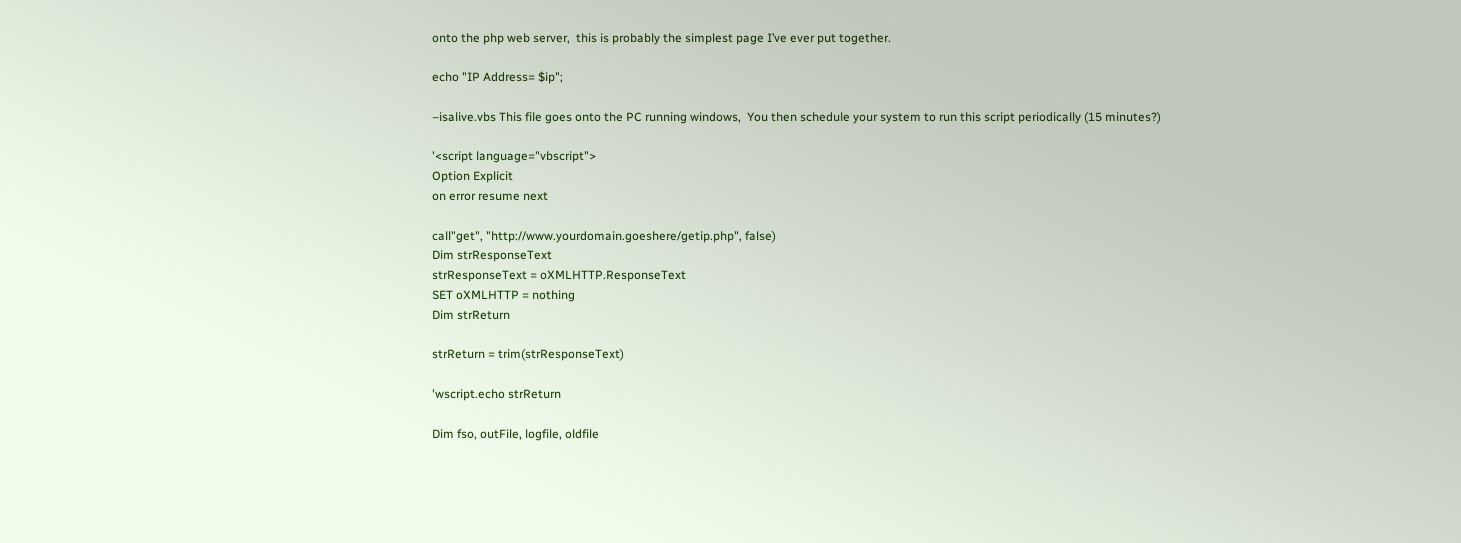onto the php web server,  this is probably the simplest page I’ve ever put together.

echo "IP Address= $ip";

–isalive.vbs This file goes onto the PC running windows,  You then schedule your system to run this script periodically (15 minutes?)

'<script language="vbscript">
Option Explicit
on error resume next

call"get", "http://www.yourdomain.goeshere/getip.php", false)
Dim strResponseText
strResponseText = oXMLHTTP.ResponseText
SET oXMLHTTP = nothing
Dim strReturn

strReturn = trim(strResponseText)

'wscript.echo strReturn

Dim fso, outFile, logfile, oldfile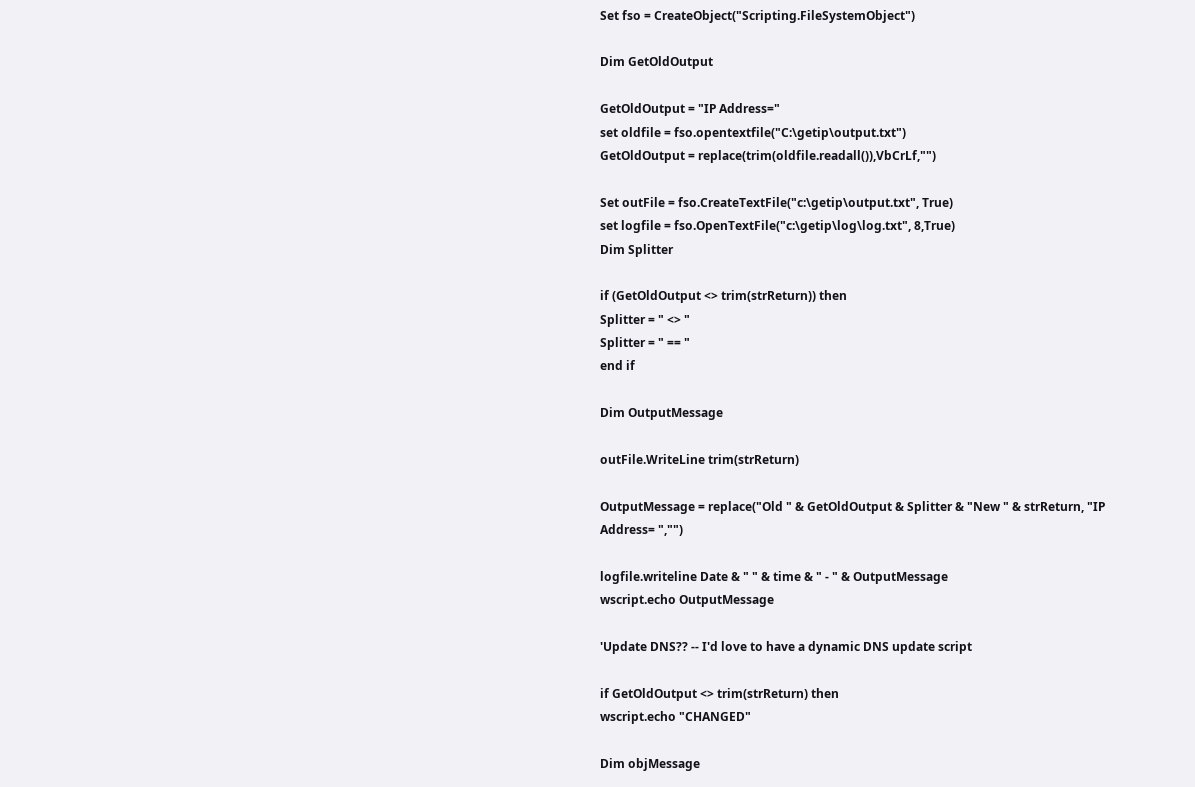Set fso = CreateObject("Scripting.FileSystemObject")

Dim GetOldOutput

GetOldOutput = "IP Address="
set oldfile = fso.opentextfile("C:\getip\output.txt")
GetOldOutput = replace(trim(oldfile.readall()),VbCrLf,"")

Set outFile = fso.CreateTextFile("c:\getip\output.txt", True)
set logfile = fso.OpenTextFile("c:\getip\log\log.txt", 8,True)
Dim Splitter

if (GetOldOutput <> trim(strReturn)) then
Splitter = " <> "
Splitter = " == "
end if

Dim OutputMessage

outFile.WriteLine trim(strReturn)

OutputMessage = replace("Old " & GetOldOutput & Splitter & "New " & strReturn, "IP Address= ","")

logfile.writeline Date & " " & time & " - " & OutputMessage
wscript.echo OutputMessage

'Update DNS?? -- I'd love to have a dynamic DNS update script

if GetOldOutput <> trim(strReturn) then
wscript.echo "CHANGED"

Dim objMessage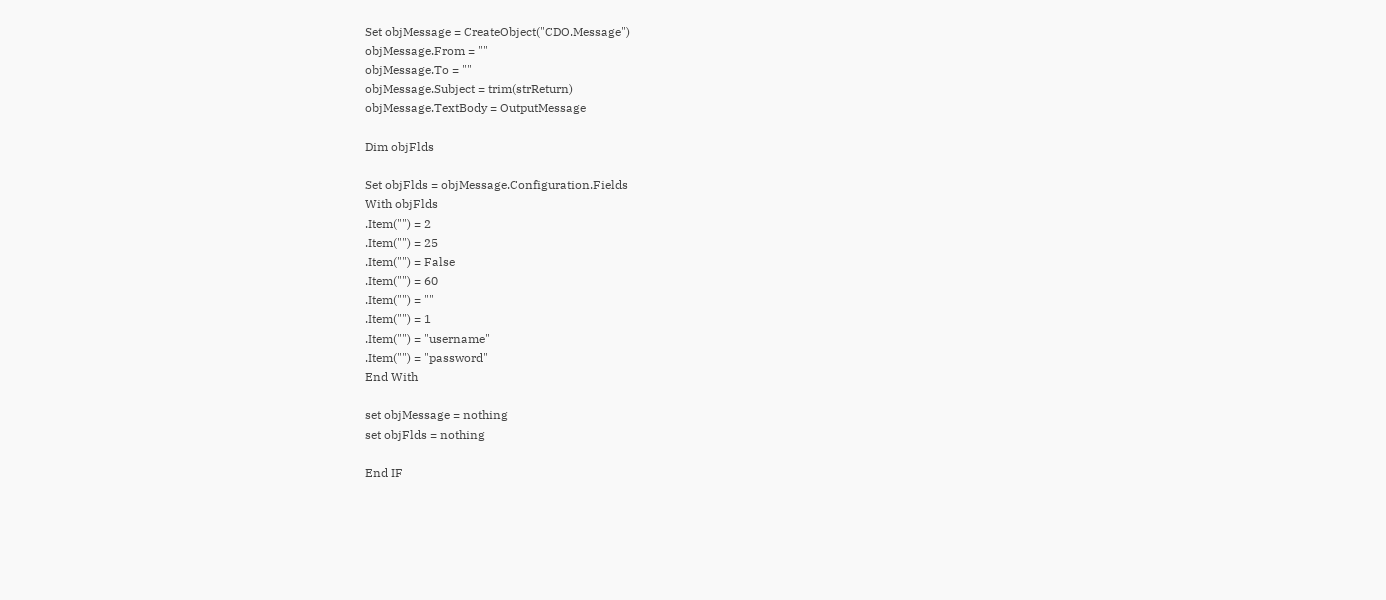Set objMessage = CreateObject("CDO.Message")
objMessage.From = ""
objMessage.To = ""
objMessage.Subject = trim(strReturn)
objMessage.TextBody = OutputMessage

Dim objFlds

Set objFlds = objMessage.Configuration.Fields
With objFlds
.Item("") = 2
.Item("") = 25
.Item("") = False
.Item("") = 60
.Item("") = ""
.Item("") = 1
.Item("") = "username"
.Item("") = "password"
End With

set objMessage = nothing
set objFlds = nothing

End IF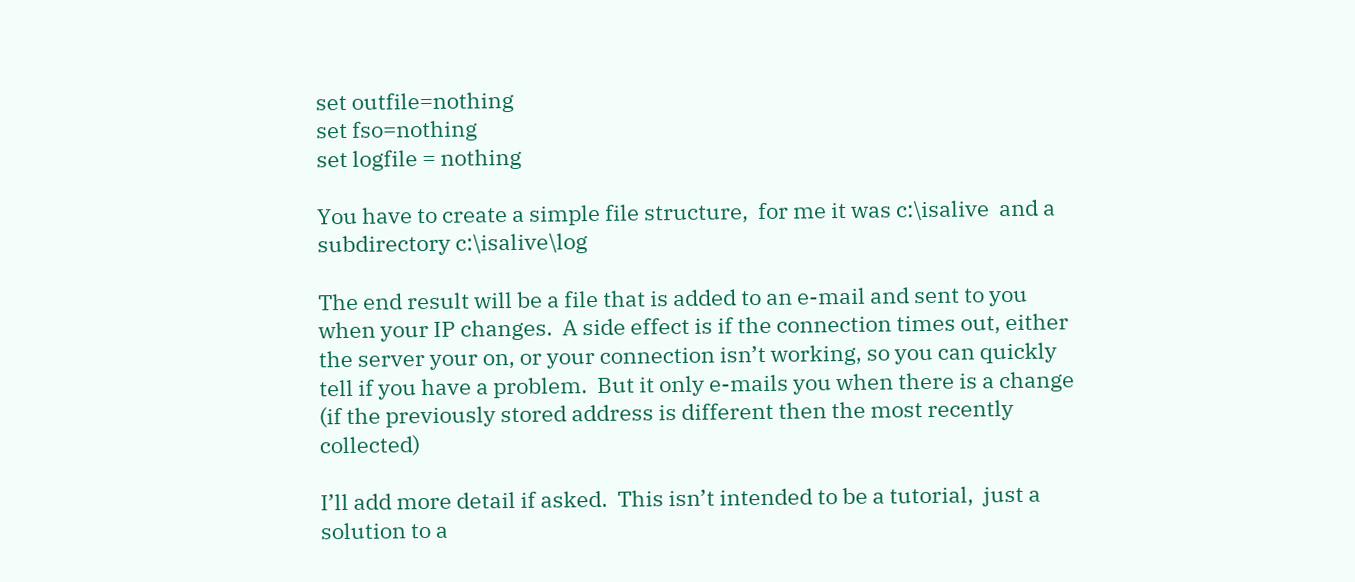set outfile=nothing
set fso=nothing
set logfile = nothing

You have to create a simple file structure,  for me it was c:\isalive  and a subdirectory c:\isalive\log

The end result will be a file that is added to an e-mail and sent to you when your IP changes.  A side effect is if the connection times out, either the server your on, or your connection isn’t working, so you can quickly tell if you have a problem.  But it only e-mails you when there is a change (if the previously stored address is different then the most recently collected)

I’ll add more detail if asked.  This isn’t intended to be a tutorial,  just a solution to a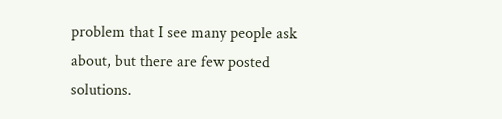problem that I see many people ask about, but there are few posted solutions.